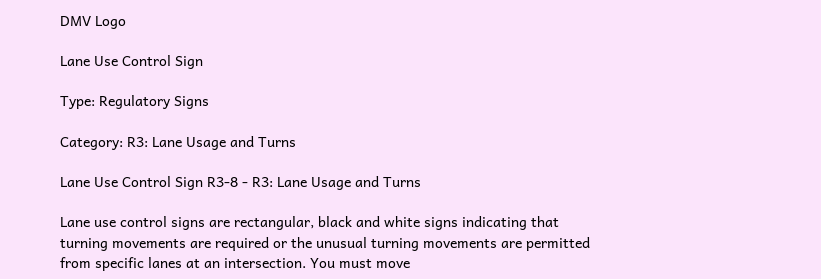DMV Logo

Lane Use Control Sign

Type: Regulatory Signs

Category: R3: Lane Usage and Turns

Lane Use Control Sign R3-8 - R3: Lane Usage and Turns

Lane use control signs are rectangular, black and white signs indicating that turning movements are required or the unusual turning movements are permitted from specific lanes at an intersection. You must move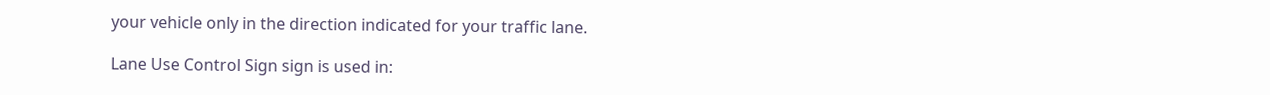your vehicle only in the direction indicated for your traffic lane.

Lane Use Control Sign sign is used in: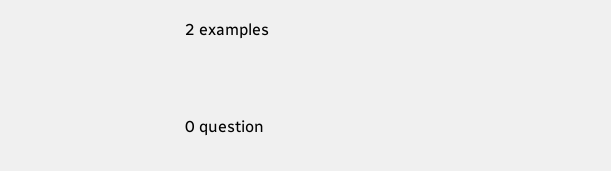2 examples


0 question